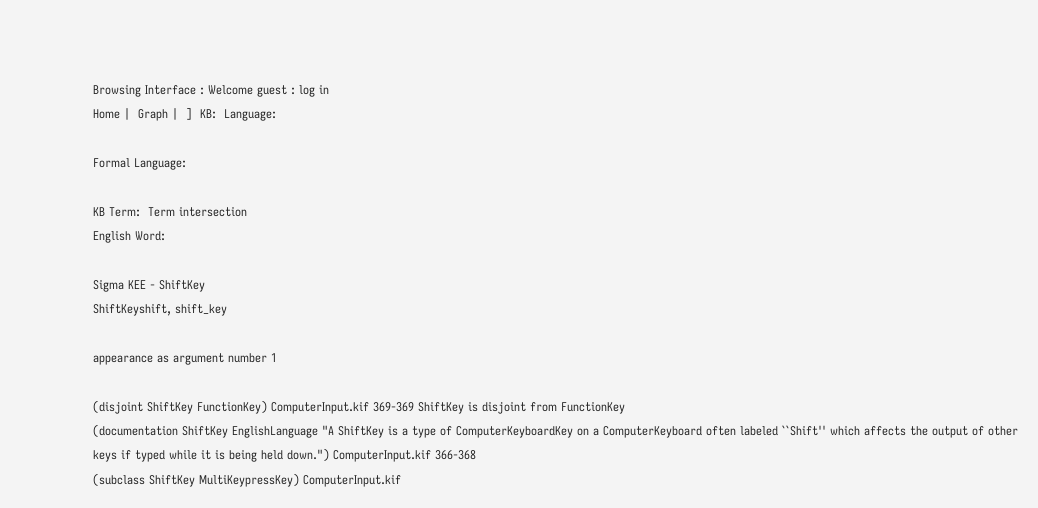Browsing Interface : Welcome guest : log in
Home |  Graph |  ]  KB:  Language:

Formal Language:

KB Term:  Term intersection
English Word:

Sigma KEE - ShiftKey
ShiftKeyshift, shift_key

appearance as argument number 1

(disjoint ShiftKey FunctionKey) ComputerInput.kif 369-369 ShiftKey is disjoint from FunctionKey
(documentation ShiftKey EnglishLanguage "A ShiftKey is a type of ComputerKeyboardKey on a ComputerKeyboard often labeled ``Shift'' which affects the output of other keys if typed while it is being held down.") ComputerInput.kif 366-368
(subclass ShiftKey MultiKeypressKey) ComputerInput.kif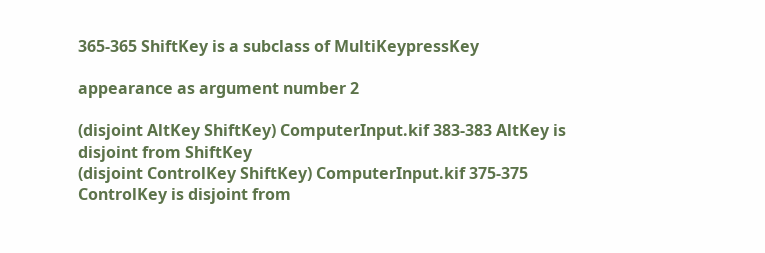365-365 ShiftKey is a subclass of MultiKeypressKey

appearance as argument number 2

(disjoint AltKey ShiftKey) ComputerInput.kif 383-383 AltKey is disjoint from ShiftKey
(disjoint ControlKey ShiftKey) ComputerInput.kif 375-375 ControlKey is disjoint from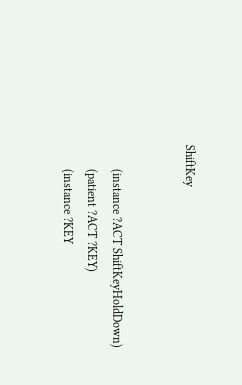ShiftKey


        (instance ?ACT ShiftKeyHoldDown)
        (patient ?ACT ?KEY)
        (instance ?KEY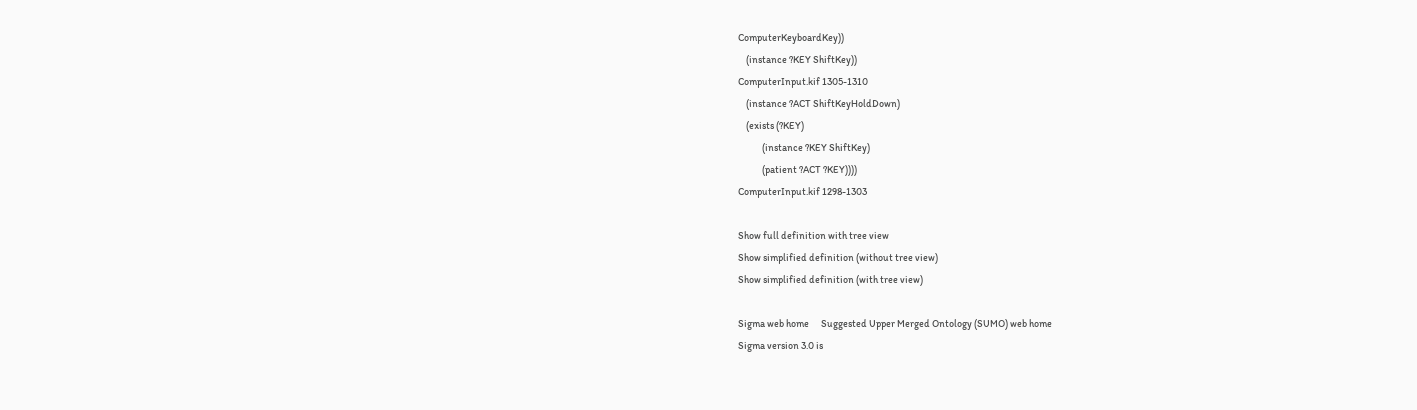ComputerKeyboardKey))
    (instance ?KEY ShiftKey))
ComputerInput.kif 1305-1310
    (instance ?ACT ShiftKeyHoldDown)
    (exists (?KEY)
            (instance ?KEY ShiftKey)
            (patient ?ACT ?KEY))))
ComputerInput.kif 1298-1303

Show full definition with tree view
Show simplified definition (without tree view)
Show simplified definition (with tree view)

Sigma web home      Suggested Upper Merged Ontology (SUMO) web home
Sigma version 3.0 is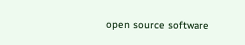open source software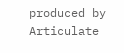produced by Articulate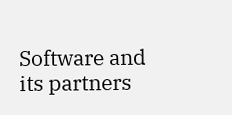Software and its partners